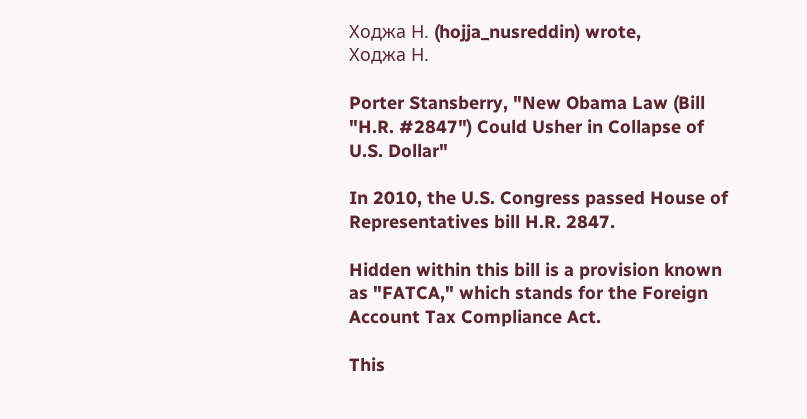Ходжа Н. (hojja_nusreddin) wrote,
Ходжа Н.

Porter Stansberry, "New Obama Law (Bill "H.R. #2847") Could Usher in Collapse of U.S. Dollar"

In 2010, the U.S. Congress passed House of Representatives bill H.R. 2847.

Hidden within this bill is a provision known as "FATCA," which stands for the Foreign Account Tax Compliance Act.

This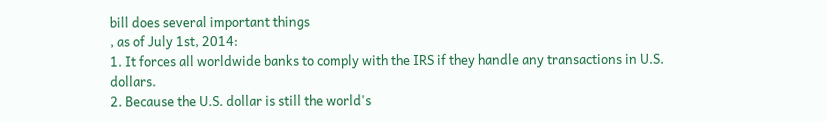bill does several important things
, as of July 1st, 2014:
1. It forces all worldwide banks to comply with the IRS if they handle any transactions in U.S. dollars.
2. Because the U.S. dollar is still the world's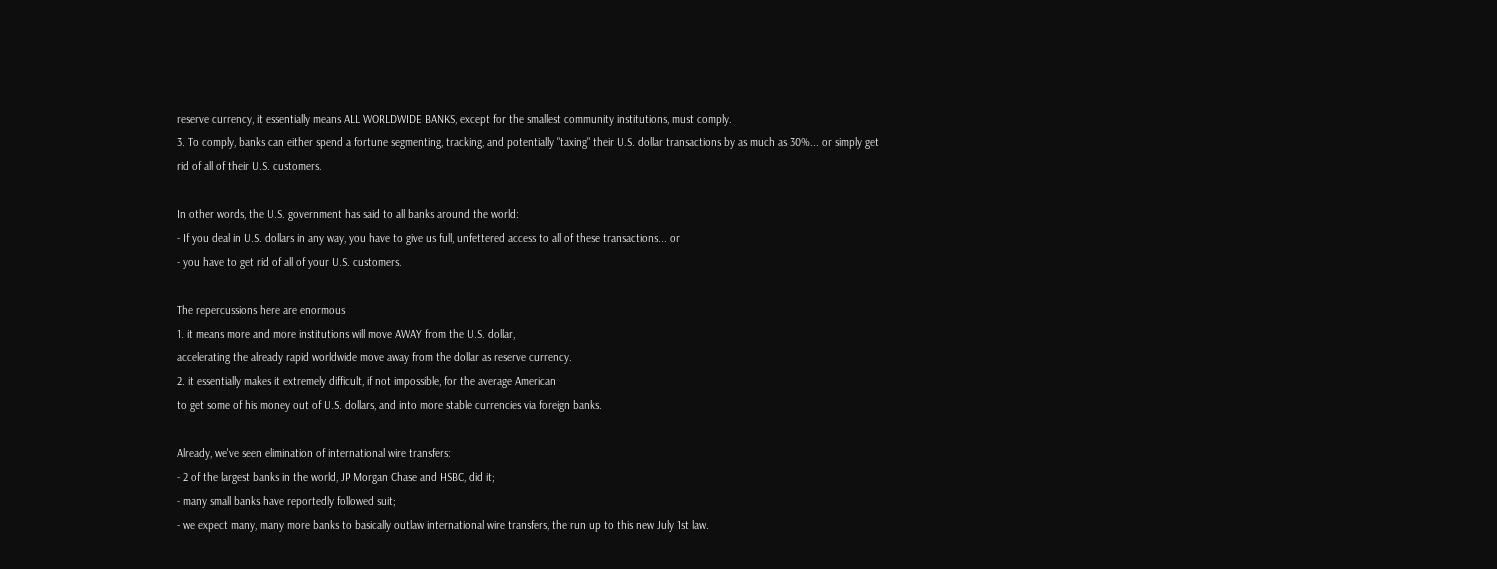reserve currency, it essentially means ALL WORLDWIDE BANKS, except for the smallest community institutions, must comply.
3. To comply, banks can either spend a fortune segmenting, tracking, and potentially "taxing" their U.S. dollar transactions by as much as 30%... or simply get rid of all of their U.S. customers.

In other words, the U.S. government has said to all banks around the world:
- If you deal in U.S. dollars in any way, you have to give us full, unfettered access to all of these transactions... or
- you have to get rid of all of your U.S. customers.

The repercussions here are enormous
1. it means more and more institutions will move AWAY from the U.S. dollar,
accelerating the already rapid worldwide move away from the dollar as reserve currency.
2. it essentially makes it extremely difficult, if not impossible, for the average American
to get some of his money out of U.S. dollars, and into more stable currencies via foreign banks.

Already, we've seen elimination of international wire transfers:
- 2 of the largest banks in the world, JP Morgan Chase and HSBC, did it;
- many small banks have reportedly followed suit;
- we expect many, many more banks to basically outlaw international wire transfers, the run up to this new July 1st law.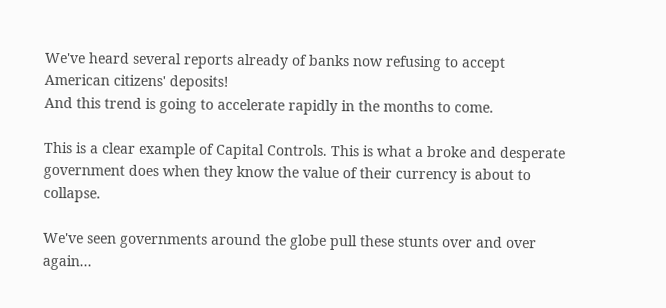We've heard several reports already of banks now refusing to accept American citizens' deposits!
And this trend is going to accelerate rapidly in the months to come.

This is a clear example of Capital Controls. This is what a broke and desperate government does when they know the value of their currency is about to collapse.

We've seen governments around the globe pull these stunts over and over again...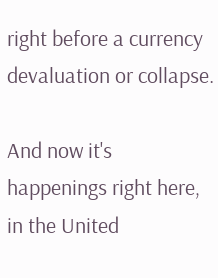right before a currency devaluation or collapse.

And now it's happenings right here, in the United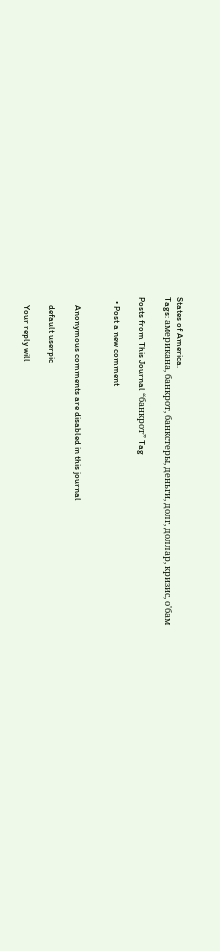States of America.
Tags: американа, банкрот, банкстеры, деньги, долг, доллар, кризис, о'бам

Posts from This Journal “банкрот” Tag

  • Post a new comment


    Anonymous comments are disabled in this journal

    default userpic

    Your reply will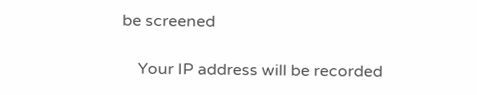be screened

    Your IP address will be recorded